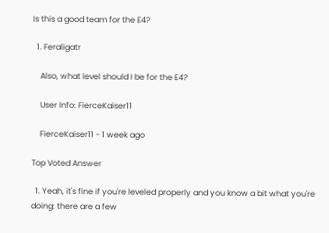Is this a good team for the E4?

  1. Feraligatr

    Also, what level should I be for the E4?

    User Info: FierceKaiser11

    FierceKaiser11 - 1 week ago

Top Voted Answer

  1. Yeah, it's fine if you're leveled properly and you know a bit what you're doing: there are a few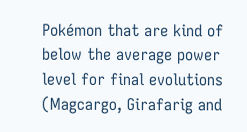Pokémon that are kind of below the average power level for final evolutions (Magcargo, Girafarig and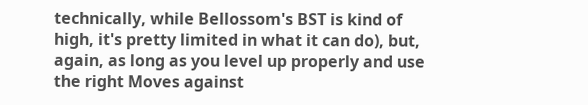technically, while Bellossom's BST is kind of high, it's pretty limited in what it can do), but, again, as long as you level up properly and use the right Moves against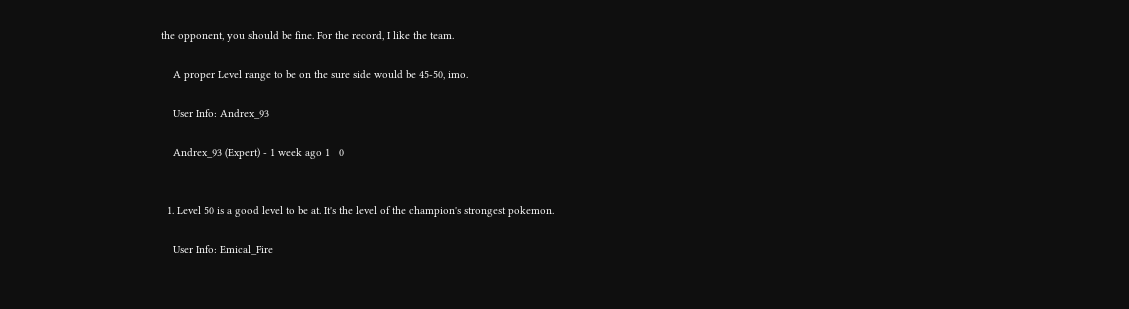the opponent, you should be fine. For the record, I like the team.

    A proper Level range to be on the sure side would be 45-50, imo.

    User Info: Andrex_93

    Andrex_93 (Expert) - 1 week ago 1   0


  1. Level 50 is a good level to be at. It's the level of the champion's strongest pokemon.

    User Info: Emical_Fire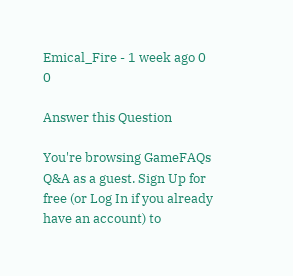Emical_Fire - 1 week ago 0   0

Answer this Question

You're browsing GameFAQs Q&A as a guest. Sign Up for free (or Log In if you already have an account) to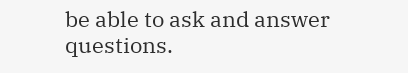be able to ask and answer questions.